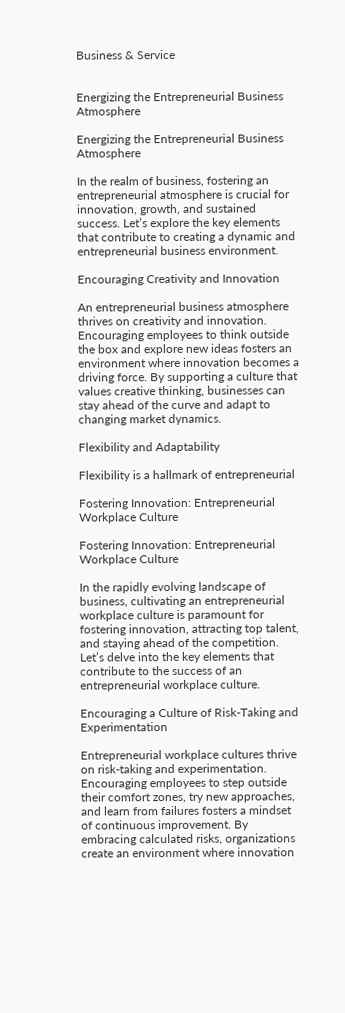Business & Service


Energizing the Entrepreneurial Business Atmosphere

Energizing the Entrepreneurial Business Atmosphere

In the realm of business, fostering an entrepreneurial atmosphere is crucial for innovation, growth, and sustained success. Let’s explore the key elements that contribute to creating a dynamic and entrepreneurial business environment.

Encouraging Creativity and Innovation

An entrepreneurial business atmosphere thrives on creativity and innovation. Encouraging employees to think outside the box and explore new ideas fosters an environment where innovation becomes a driving force. By supporting a culture that values creative thinking, businesses can stay ahead of the curve and adapt to changing market dynamics.

Flexibility and Adaptability

Flexibility is a hallmark of entrepreneurial

Fostering Innovation: Entrepreneurial Workplace Culture

Fostering Innovation: Entrepreneurial Workplace Culture

In the rapidly evolving landscape of business, cultivating an entrepreneurial workplace culture is paramount for fostering innovation, attracting top talent, and staying ahead of the competition. Let’s delve into the key elements that contribute to the success of an entrepreneurial workplace culture.

Encouraging a Culture of Risk-Taking and Experimentation

Entrepreneurial workplace cultures thrive on risk-taking and experimentation. Encouraging employees to step outside their comfort zones, try new approaches, and learn from failures fosters a mindset of continuous improvement. By embracing calculated risks, organizations create an environment where innovation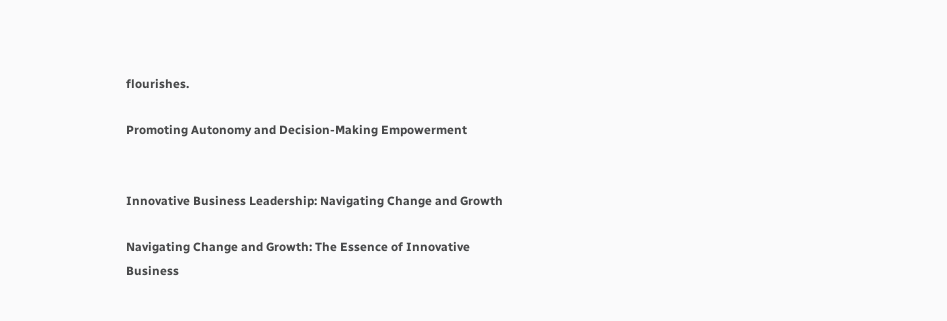flourishes.

Promoting Autonomy and Decision-Making Empowerment


Innovative Business Leadership: Navigating Change and Growth

Navigating Change and Growth: The Essence of Innovative Business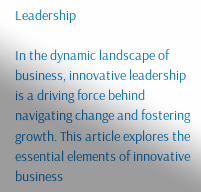Leadership

In the dynamic landscape of business, innovative leadership is a driving force behind navigating change and fostering growth. This article explores the essential elements of innovative business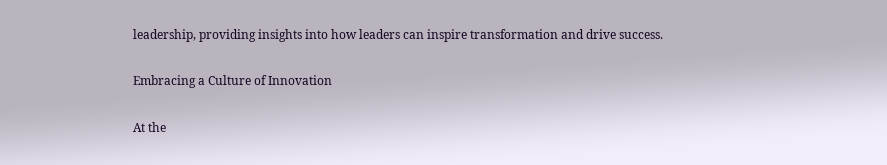leadership, providing insights into how leaders can inspire transformation and drive success.

Embracing a Culture of Innovation

At the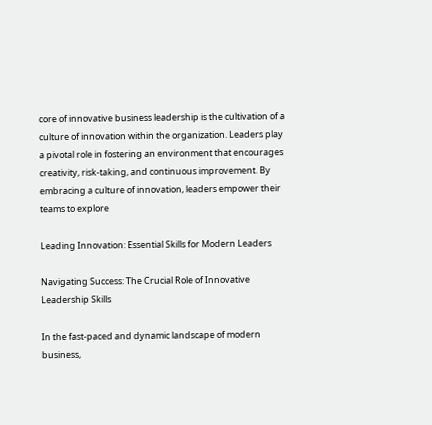core of innovative business leadership is the cultivation of a culture of innovation within the organization. Leaders play a pivotal role in fostering an environment that encourages creativity, risk-taking, and continuous improvement. By embracing a culture of innovation, leaders empower their teams to explore

Leading Innovation: Essential Skills for Modern Leaders

Navigating Success: The Crucial Role of Innovative Leadership Skills

In the fast-paced and dynamic landscape of modern business,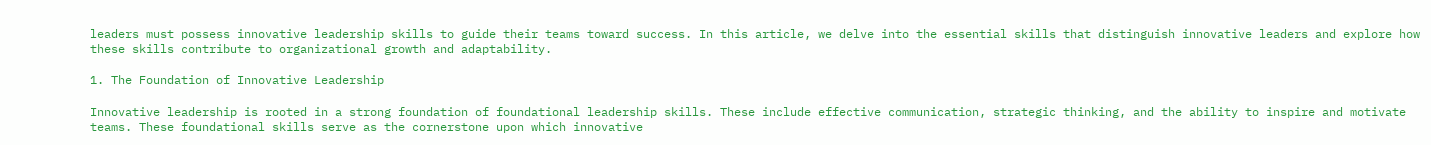leaders must possess innovative leadership skills to guide their teams toward success. In this article, we delve into the essential skills that distinguish innovative leaders and explore how these skills contribute to organizational growth and adaptability.

1. The Foundation of Innovative Leadership

Innovative leadership is rooted in a strong foundation of foundational leadership skills. These include effective communication, strategic thinking, and the ability to inspire and motivate teams. These foundational skills serve as the cornerstone upon which innovative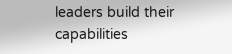leaders build their capabilities